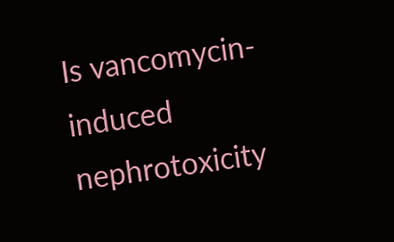Is vancomycin-induced nephrotoxicity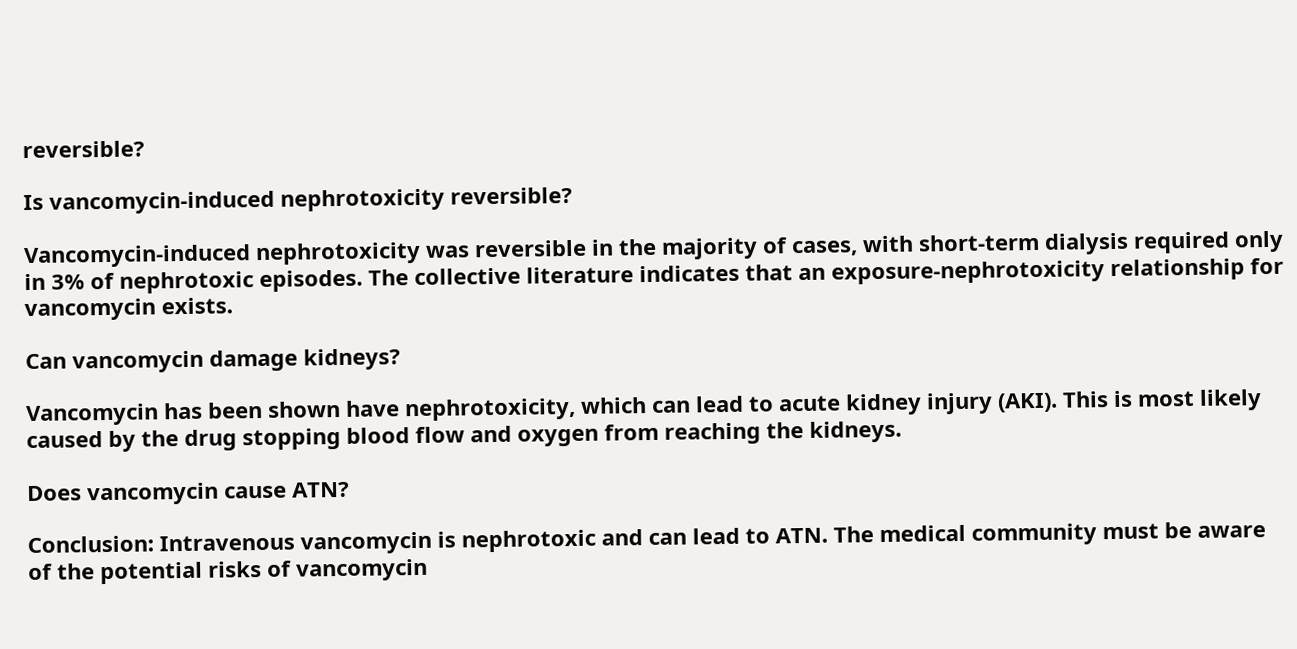reversible?

Is vancomycin-induced nephrotoxicity reversible?

Vancomycin-induced nephrotoxicity was reversible in the majority of cases, with short-term dialysis required only in 3% of nephrotoxic episodes. The collective literature indicates that an exposure-nephrotoxicity relationship for vancomycin exists.

Can vancomycin damage kidneys?

Vancomycin has been shown have nephrotoxicity, which can lead to acute kidney injury (AKI). This is most likely caused by the drug stopping blood flow and oxygen from reaching the kidneys.

Does vancomycin cause ATN?

Conclusion: Intravenous vancomycin is nephrotoxic and can lead to ATN. The medical community must be aware of the potential risks of vancomycin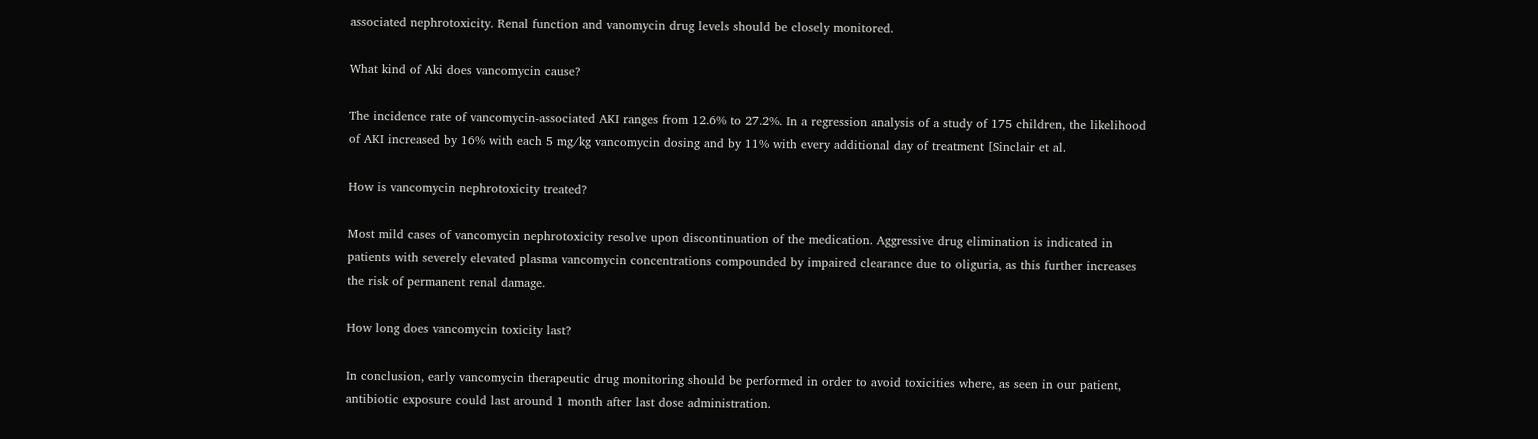associated nephrotoxicity. Renal function and vanomycin drug levels should be closely monitored.

What kind of Aki does vancomycin cause?

The incidence rate of vancomycin-associated AKI ranges from 12.6% to 27.2%. In a regression analysis of a study of 175 children, the likelihood of AKI increased by 16% with each 5 mg/kg vancomycin dosing and by 11% with every additional day of treatment [Sinclair et al.

How is vancomycin nephrotoxicity treated?

Most mild cases of vancomycin nephrotoxicity resolve upon discontinuation of the medication. Aggressive drug elimination is indicated in patients with severely elevated plasma vancomycin concentrations compounded by impaired clearance due to oliguria, as this further increases the risk of permanent renal damage.

How long does vancomycin toxicity last?

In conclusion, early vancomycin therapeutic drug monitoring should be performed in order to avoid toxicities where, as seen in our patient, antibiotic exposure could last around 1 month after last dose administration.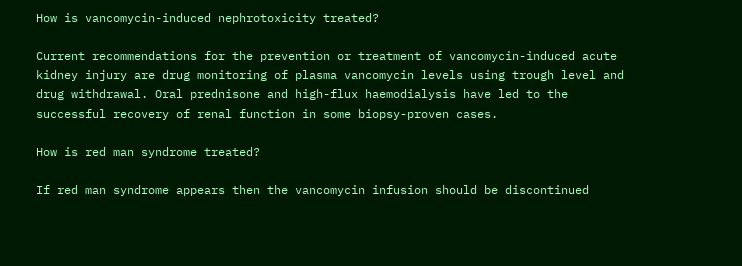How is vancomycin-induced nephrotoxicity treated?

Current recommendations for the prevention or treatment of vancomycin-induced acute kidney injury are drug monitoring of plasma vancomycin levels using trough level and drug withdrawal. Oral prednisone and high-flux haemodialysis have led to the successful recovery of renal function in some biopsy-proven cases.

How is red man syndrome treated?

If red man syndrome appears then the vancomycin infusion should be discontinued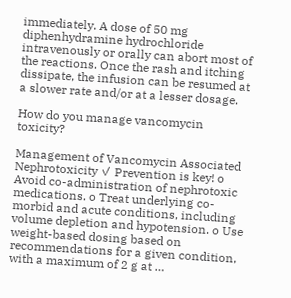immediately. A dose of 50 mg diphenhydramine hydrochloride intravenously or orally can abort most of the reactions. Once the rash and itching dissipate, the infusion can be resumed at a slower rate and/or at a lesser dosage.

How do you manage vancomycin toxicity?

Management of Vancomycin Associated Nephrotoxicity ✓ Prevention is key! o Avoid co-administration of nephrotoxic medications. o Treat underlying co-morbid and acute conditions, including volume depletion and hypotension. o Use weight-based dosing based on recommendations for a given condition, with a maximum of 2 g at …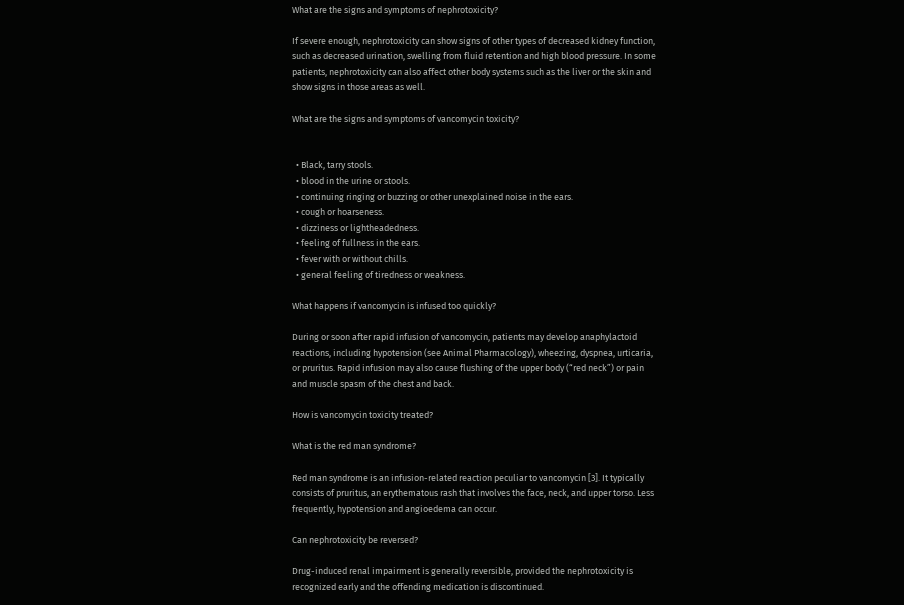What are the signs and symptoms of nephrotoxicity?

If severe enough, nephrotoxicity can show signs of other types of decreased kidney function, such as decreased urination, swelling from fluid retention and high blood pressure. In some patients, nephrotoxicity can also affect other body systems such as the liver or the skin and show signs in those areas as well.

What are the signs and symptoms of vancomycin toxicity?


  • Black, tarry stools.
  • blood in the urine or stools.
  • continuing ringing or buzzing or other unexplained noise in the ears.
  • cough or hoarseness.
  • dizziness or lightheadedness.
  • feeling of fullness in the ears.
  • fever with or without chills.
  • general feeling of tiredness or weakness.

What happens if vancomycin is infused too quickly?

During or soon after rapid infusion of vancomycin, patients may develop anaphylactoid reactions, including hypotension (see Animal Pharmacology), wheezing, dyspnea, urticaria, or pruritus. Rapid infusion may also cause flushing of the upper body (“red neck”) or pain and muscle spasm of the chest and back.

How is vancomycin toxicity treated?

What is the red man syndrome?

Red man syndrome is an infusion-related reaction peculiar to vancomycin [3]. It typically consists of pruritus, an erythematous rash that involves the face, neck, and upper torso. Less frequently, hypotension and angioedema can occur.

Can nephrotoxicity be reversed?

Drug-induced renal impairment is generally reversible, provided the nephrotoxicity is recognized early and the offending medication is discontinued.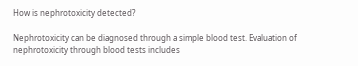How is nephrotoxicity detected?

Nephrotoxicity can be diagnosed through a simple blood test. Evaluation of nephrotoxicity through blood tests includes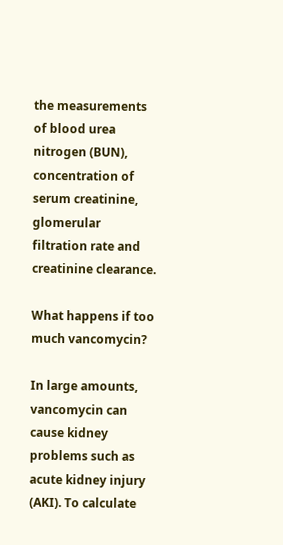the measurements of blood urea nitrogen (BUN), concentration of serum creatinine, glomerular filtration rate and creatinine clearance.

What happens if too much vancomycin?

In large amounts, vancomycin can cause kidney problems such as acute kidney injury (AKI). To calculate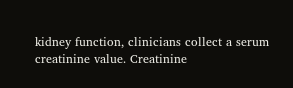kidney function, clinicians collect a serum creatinine value. Creatinine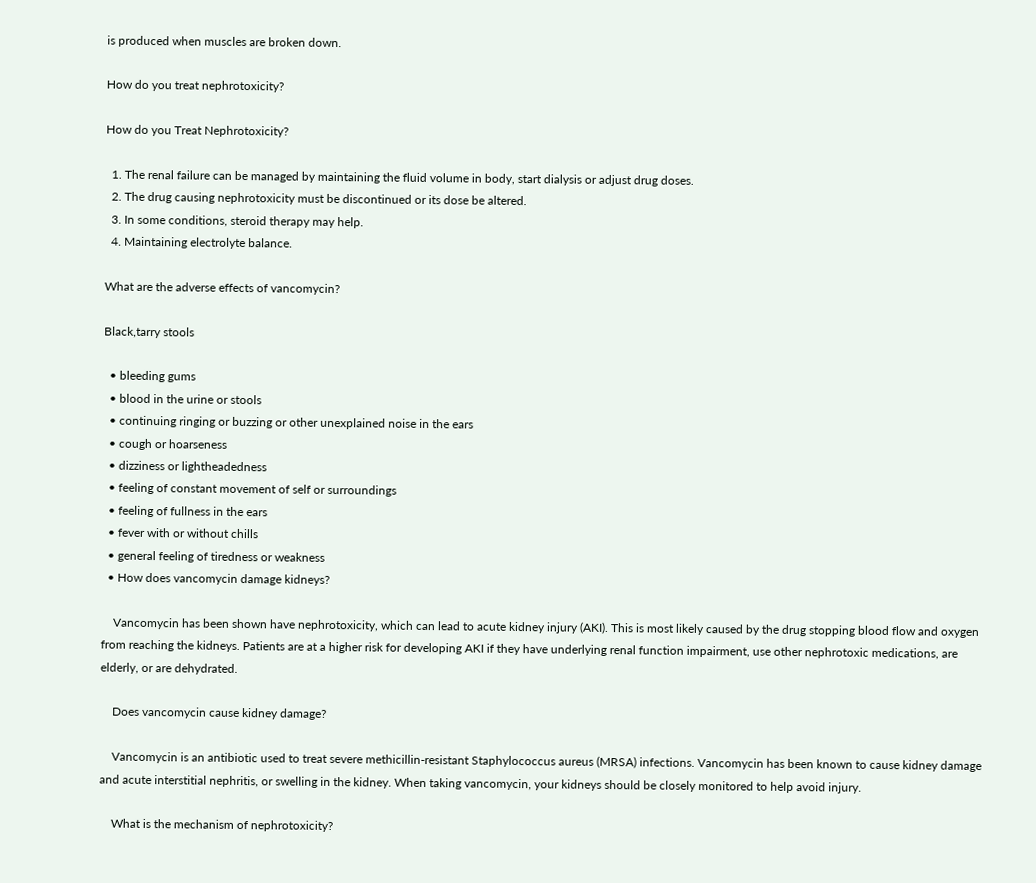is produced when muscles are broken down.

How do you treat nephrotoxicity?

How do you Treat Nephrotoxicity?

  1. The renal failure can be managed by maintaining the fluid volume in body, start dialysis or adjust drug doses.
  2. The drug causing nephrotoxicity must be discontinued or its dose be altered.
  3. In some conditions, steroid therapy may help.
  4. Maintaining electrolyte balance.

What are the adverse effects of vancomycin?

Black,tarry stools

  • bleeding gums
  • blood in the urine or stools
  • continuing ringing or buzzing or other unexplained noise in the ears
  • cough or hoarseness
  • dizziness or lightheadedness
  • feeling of constant movement of self or surroundings
  • feeling of fullness in the ears
  • fever with or without chills
  • general feeling of tiredness or weakness
  • How does vancomycin damage kidneys?

    Vancomycin has been shown have nephrotoxicity, which can lead to acute kidney injury (AKI). This is most likely caused by the drug stopping blood flow and oxygen from reaching the kidneys. Patients are at a higher risk for developing AKI if they have underlying renal function impairment, use other nephrotoxic medications, are elderly, or are dehydrated.

    Does vancomycin cause kidney damage?

    Vancomycin is an antibiotic used to treat severe methicillin-resistant Staphylococcus aureus (MRSA) infections. Vancomycin has been known to cause kidney damage and acute interstitial nephritis, or swelling in the kidney. When taking vancomycin, your kidneys should be closely monitored to help avoid injury.

    What is the mechanism of nephrotoxicity?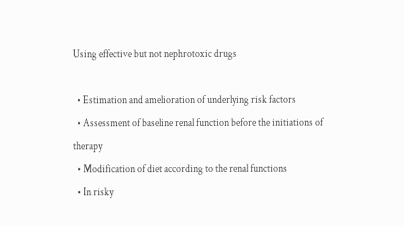Using effective but not nephrotoxic drugs

  • Estimation and amelioration of underlying risk factors
  • Assessment of baseline renal function before the initiations of therapy
  • Modification of diet according to the renal functions
  • In risky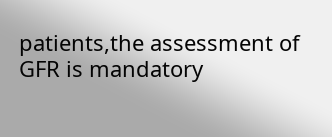patients,the assessment of GFR is mandatory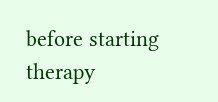before starting therapy